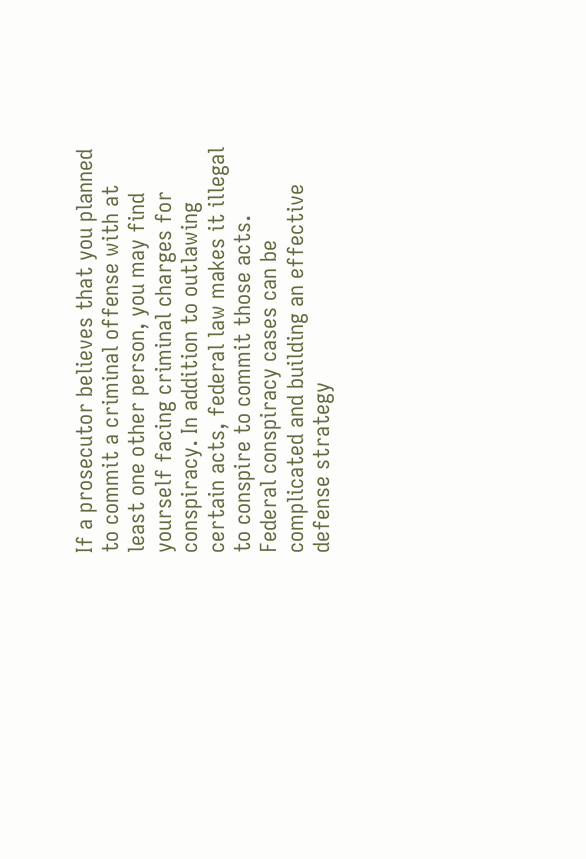If a prosecutor believes that you planned to commit a criminal offense with at least one other person, you may find yourself facing criminal charges for conspiracy. In addition to outlawing certain acts, federal law makes it illegal to conspire to commit those acts. Federal conspiracy cases can be complicated and building an effective defense strategy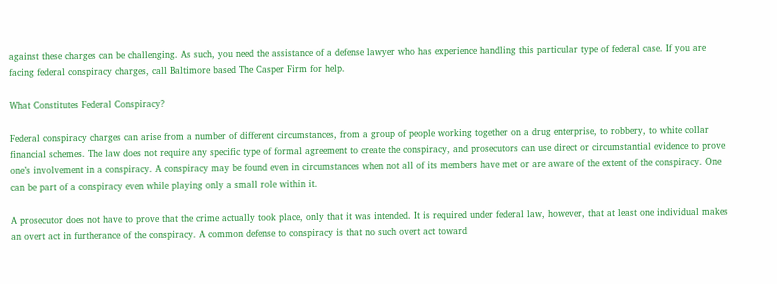against these charges can be challenging. As such, you need the assistance of a defense lawyer who has experience handling this particular type of federal case. If you are facing federal conspiracy charges, call Baltimore based The Casper Firm for help.

What Constitutes Federal Conspiracy?

Federal conspiracy charges can arise from a number of different circumstances, from a group of people working together on a drug enterprise, to robbery, to white collar financial schemes. The law does not require any specific type of formal agreement to create the conspiracy, and prosecutors can use direct or circumstantial evidence to prove one’s involvement in a conspiracy. A conspiracy may be found even in circumstances when not all of its members have met or are aware of the extent of the conspiracy. One can be part of a conspiracy even while playing only a small role within it.

A prosecutor does not have to prove that the crime actually took place, only that it was intended. It is required under federal law, however, that at least one individual makes an overt act in furtherance of the conspiracy. A common defense to conspiracy is that no such overt act toward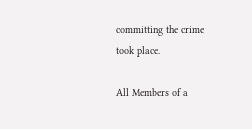committing the crime took place.

All Members of a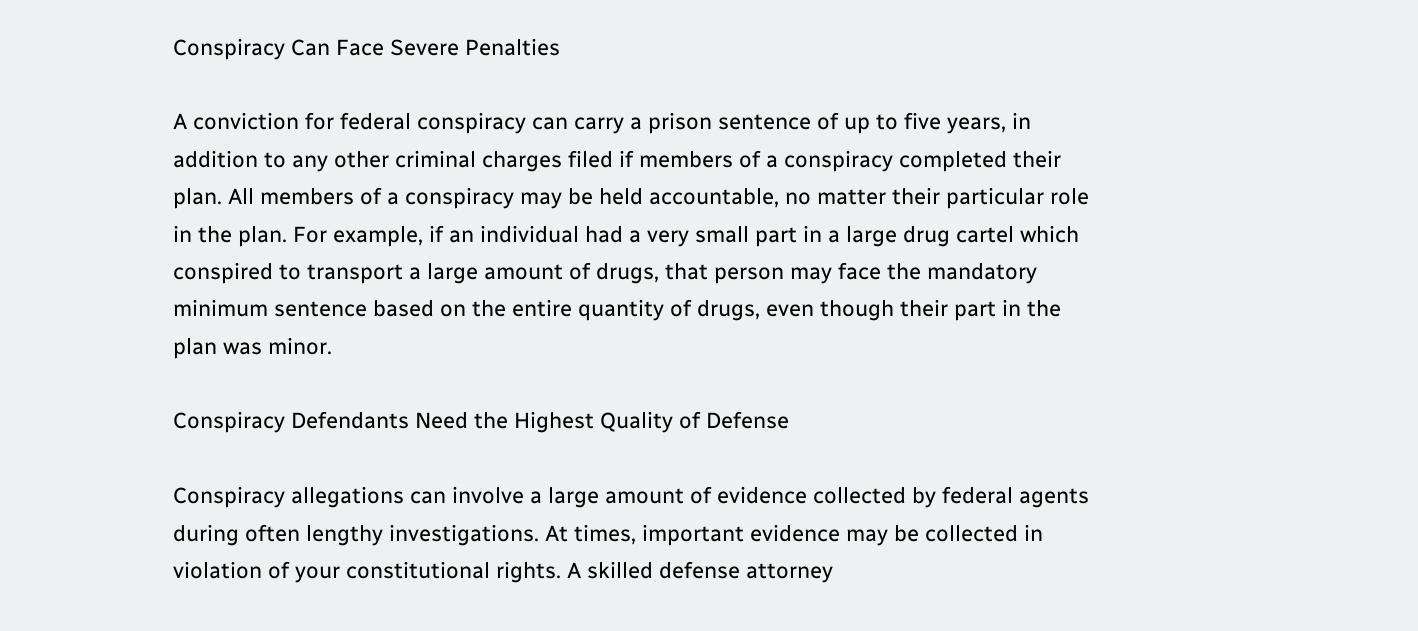Conspiracy Can Face Severe Penalties

A conviction for federal conspiracy can carry a prison sentence of up to five years, in addition to any other criminal charges filed if members of a conspiracy completed their plan. All members of a conspiracy may be held accountable, no matter their particular role in the plan. For example, if an individual had a very small part in a large drug cartel which conspired to transport a large amount of drugs, that person may face the mandatory minimum sentence based on the entire quantity of drugs, even though their part in the plan was minor.

Conspiracy Defendants Need the Highest Quality of Defense

Conspiracy allegations can involve a large amount of evidence collected by federal agents during often lengthy investigations. At times, important evidence may be collected in violation of your constitutional rights. A skilled defense attorney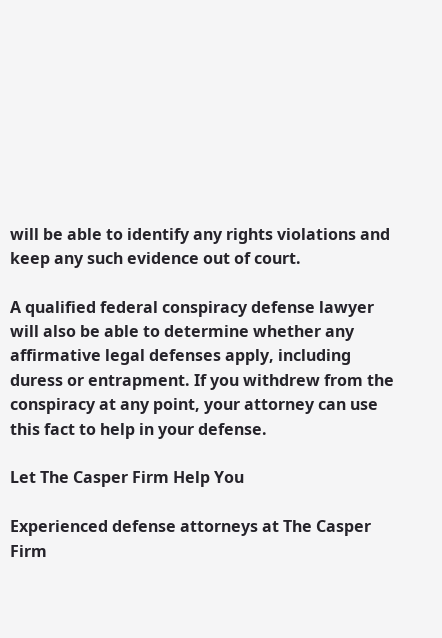will be able to identify any rights violations and keep any such evidence out of court.

A qualified federal conspiracy defense lawyer will also be able to determine whether any affirmative legal defenses apply, including duress or entrapment. If you withdrew from the conspiracy at any point, your attorney can use this fact to help in your defense.

Let The Casper Firm Help You

Experienced defense attorneys at The Casper Firm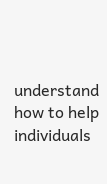understand how to help individuals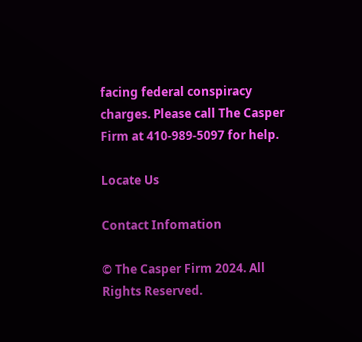facing federal conspiracy charges. Please call The Casper Firm at 410-989-5097 for help.

Locate Us

Contact Infomation

© The Casper Firm 2024. All Rights Reserved.